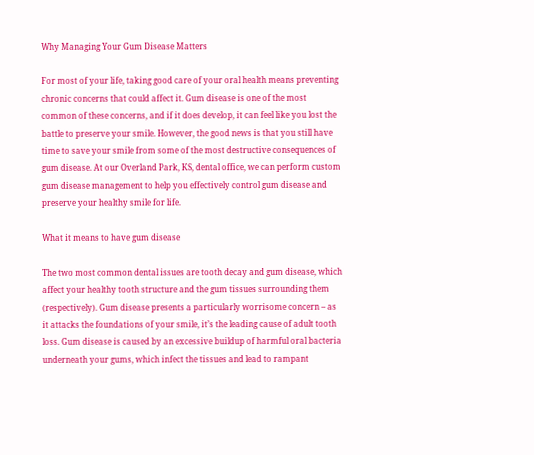Why Managing Your Gum Disease Matters

For most of your life, taking good care of your oral health means preventing chronic concerns that could affect it. Gum disease is one of the most common of these concerns, and if it does develop, it can feel like you lost the battle to preserve your smile. However, the good news is that you still have time to save your smile from some of the most destructive consequences of gum disease. At our Overland Park, KS, dental office, we can perform custom gum disease management to help you effectively control gum disease and preserve your healthy smile for life.

What it means to have gum disease

The two most common dental issues are tooth decay and gum disease, which affect your healthy tooth structure and the gum tissues surrounding them (respectively). Gum disease presents a particularly worrisome concern – as it attacks the foundations of your smile, it’s the leading cause of adult tooth loss. Gum disease is caused by an excessive buildup of harmful oral bacteria underneath your gums, which infect the tissues and lead to rampant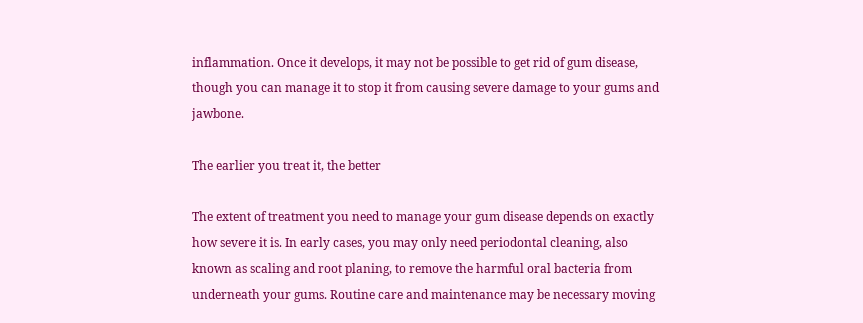inflammation. Once it develops, it may not be possible to get rid of gum disease, though you can manage it to stop it from causing severe damage to your gums and jawbone.

The earlier you treat it, the better

The extent of treatment you need to manage your gum disease depends on exactly how severe it is. In early cases, you may only need periodontal cleaning, also known as scaling and root planing, to remove the harmful oral bacteria from underneath your gums. Routine care and maintenance may be necessary moving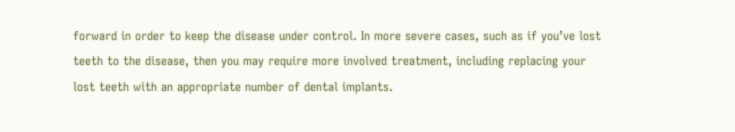forward in order to keep the disease under control. In more severe cases, such as if you’ve lost teeth to the disease, then you may require more involved treatment, including replacing your lost teeth with an appropriate number of dental implants.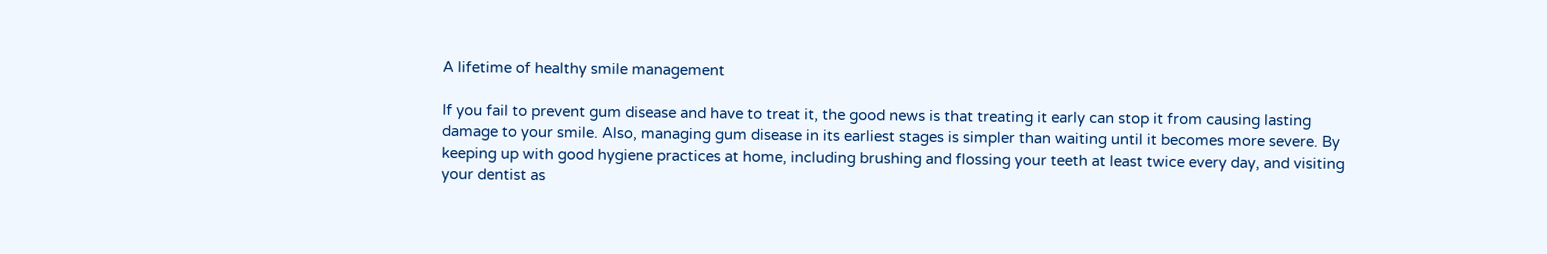A lifetime of healthy smile management

If you fail to prevent gum disease and have to treat it, the good news is that treating it early can stop it from causing lasting damage to your smile. Also, managing gum disease in its earliest stages is simpler than waiting until it becomes more severe. By keeping up with good hygiene practices at home, including brushing and flossing your teeth at least twice every day, and visiting your dentist as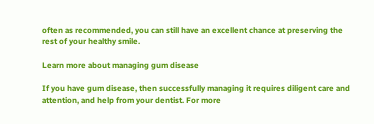often as recommended, you can still have an excellent chance at preserving the rest of your healthy smile.

Learn more about managing gum disease

If you have gum disease, then successfully managing it requires diligent care and attention, and help from your dentist. For more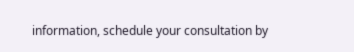information, schedule your consultation by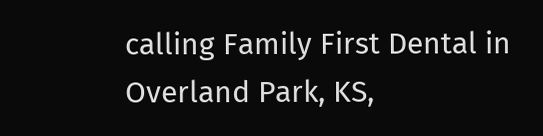calling Family First Dental in Overland Park, KS,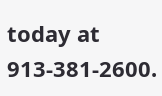today at 913-381-2600.